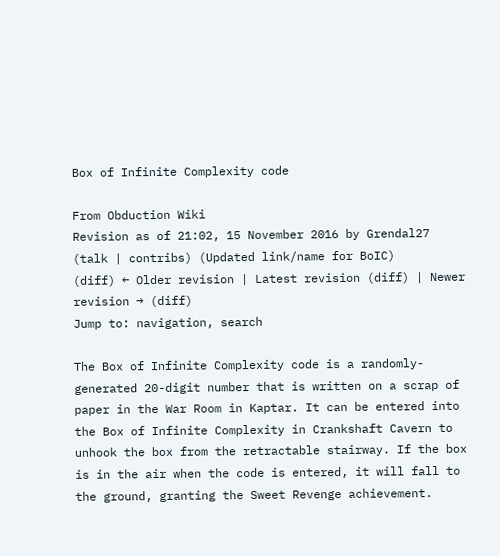Box of Infinite Complexity code

From Obduction Wiki
Revision as of 21:02, 15 November 2016 by Grendal27 (talk | contribs) (Updated link/name for BoIC)
(diff) ← Older revision | Latest revision (diff) | Newer revision → (diff)
Jump to: navigation, search

The Box of Infinite Complexity code is a randomly-generated 20-digit number that is written on a scrap of paper in the War Room in Kaptar. It can be entered into the Box of Infinite Complexity in Crankshaft Cavern to unhook the box from the retractable stairway. If the box is in the air when the code is entered, it will fall to the ground, granting the Sweet Revenge achievement.